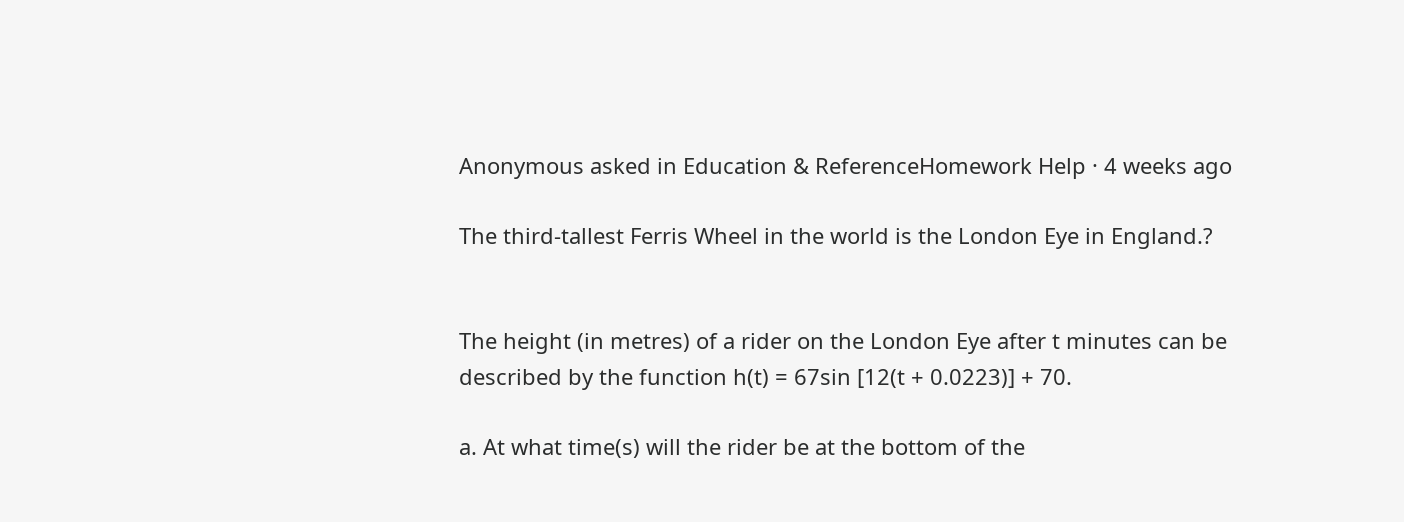Anonymous asked in Education & ReferenceHomework Help · 4 weeks ago

The third-tallest Ferris Wheel in the world is the London Eye in England.?


The height (in metres) of a rider on the London Eye after t minutes can be described by the function h(t) = 67sin [12(t + 0.0223)] + 70.

a. At what time(s) will the rider be at the bottom of the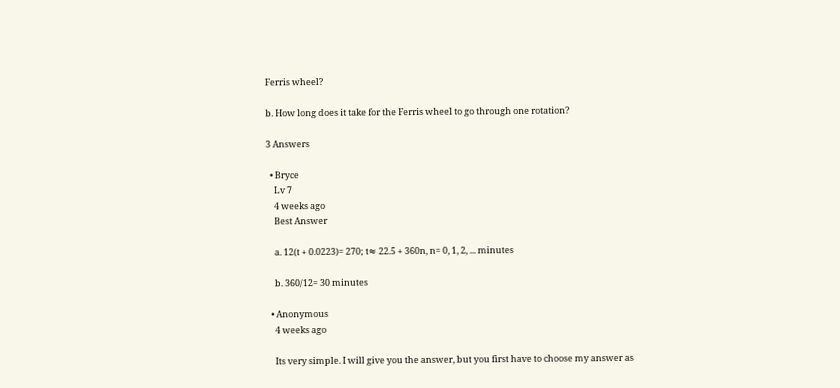Ferris wheel?

b. How long does it take for the Ferris wheel to go through one rotation?

3 Answers

  • Bryce
    Lv 7
    4 weeks ago
    Best Answer

    a. 12(t + 0.0223)= 270; t≈ 22.5 + 360n, n= 0, 1, 2, ... minutes

    b. 360/12= 30 minutes

  • Anonymous
    4 weeks ago

    Its very simple. I will give you the answer, but you first have to choose my answer as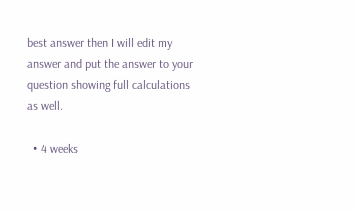best answer then I will edit my answer and put the answer to your question showing full calculations as well.

  • 4 weeks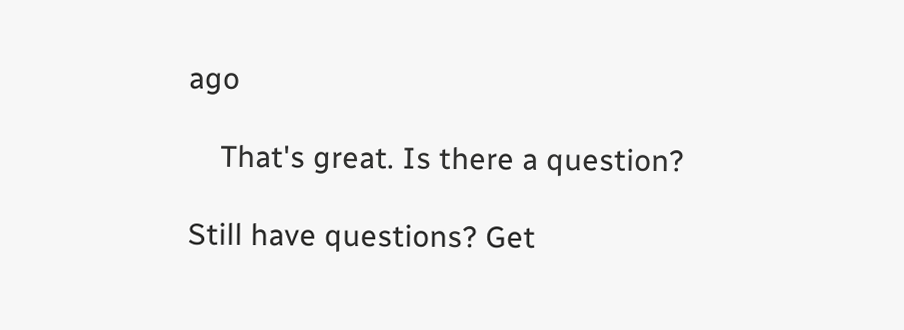ago

    That's great. Is there a question?

Still have questions? Get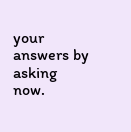your answers by asking now.